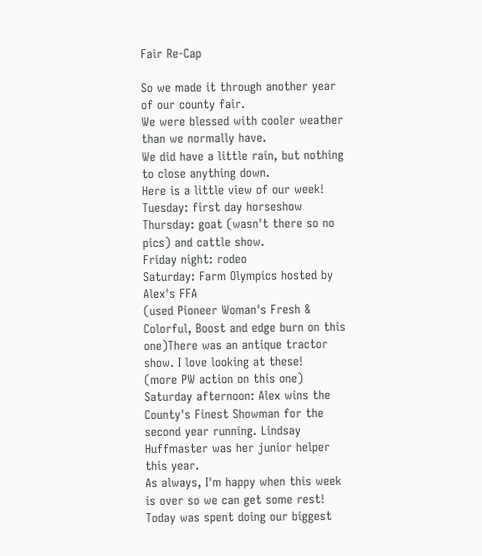Fair Re-Cap

So we made it through another year of our county fair.
We were blessed with cooler weather than we normally have.
We did have a little rain, but nothing to close anything down.
Here is a little view of our week!
Tuesday: first day horseshow
Thursday: goat (wasn't there so no pics) and cattle show.
Friday night: rodeo
Saturday: Farm Olympics hosted by Alex's FFA
(used Pioneer Woman's Fresh & Colorful, Boost and edge burn on this one)There was an antique tractor show. I love looking at these!
(more PW action on this one)
Saturday afternoon: Alex wins the County's Finest Showman for the second year running. Lindsay Huffmaster was her junior helper this year.
As always, I'm happy when this week is over so we can get some rest!
Today was spent doing our biggest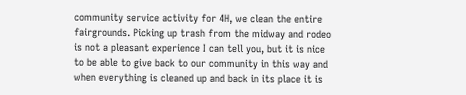community service activity for 4H, we clean the entire fairgrounds. Picking up trash from the midway and rodeo is not a pleasant experience I can tell you, but it is nice to be able to give back to our community in this way and when everything is cleaned up and back in its place it is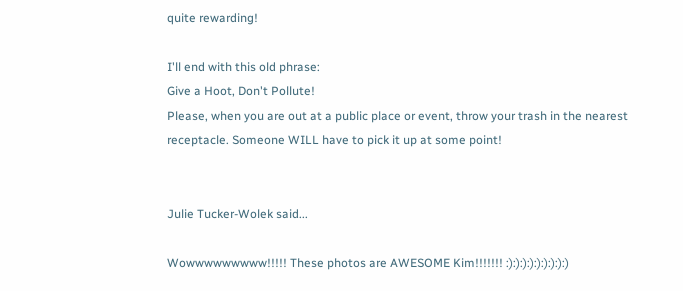quite rewarding!

I'll end with this old phrase:
Give a Hoot, Don't Pollute!
Please, when you are out at a public place or event, throw your trash in the nearest receptacle. Someone WILL have to pick it up at some point!


Julie Tucker-Wolek said...

Wowwwwwwwww!!!!! These photos are AWESOME Kim!!!!!!! :):):):):):):):):)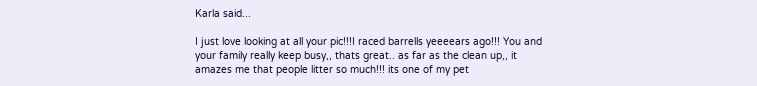Karla said...

I just love looking at all your pic!!!I raced barrells yeeeears ago!!! You and your family really keep busy,, thats great.. as far as the clean up,, it amazes me that people litter so much!!! its one of my pet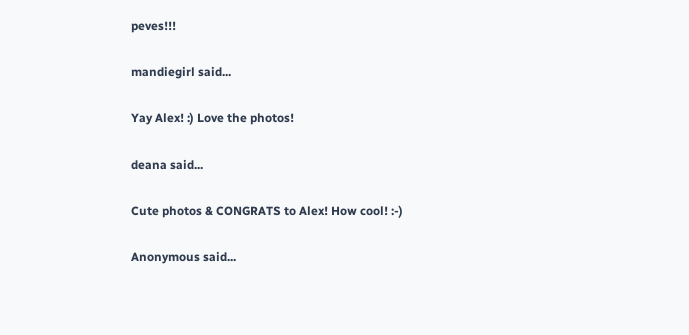peves!!!

mandiegirl said...

Yay Alex! :) Love the photos!

deana said...

Cute photos & CONGRATS to Alex! How cool! :-)

Anonymous said...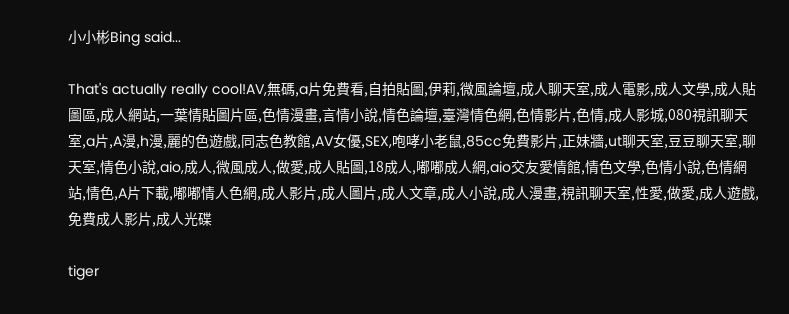小小彬Bing said...

That's actually really cool!AV,無碼,a片免費看,自拍貼圖,伊莉,微風論壇,成人聊天室,成人電影,成人文學,成人貼圖區,成人網站,一葉情貼圖片區,色情漫畫,言情小說,情色論壇,臺灣情色網,色情影片,色情,成人影城,080視訊聊天室,a片,A漫,h漫,麗的色遊戲,同志色教館,AV女優,SEX,咆哮小老鼠,85cc免費影片,正妹牆,ut聊天室,豆豆聊天室,聊天室,情色小說,aio,成人,微風成人,做愛,成人貼圖,18成人,嘟嘟成人網,aio交友愛情館,情色文學,色情小說,色情網站,情色,A片下載,嘟嘟情人色網,成人影片,成人圖片,成人文章,成人小說,成人漫畫,視訊聊天室,性愛,做愛,成人遊戲,免費成人影片,成人光碟

tiger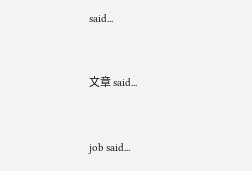said...


文章 said...


job said...